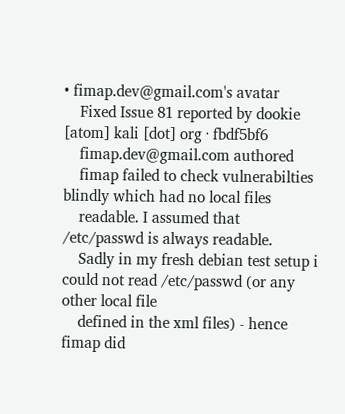• fimap.dev@gmail.com's avatar
    Fixed Issue 81 reported by dookie [atom] kali [dot] org · fbdf5bf6
    fimap.dev@gmail.com authored
    fimap failed to check vulnerabilties blindly which had no local files
    readable. I assumed that /etc/passwd is always readable.
    Sadly in my fresh debian test setup i could not read /etc/passwd (or any other local file
    defined in the xml files) - hence fimap did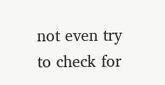not even try to check for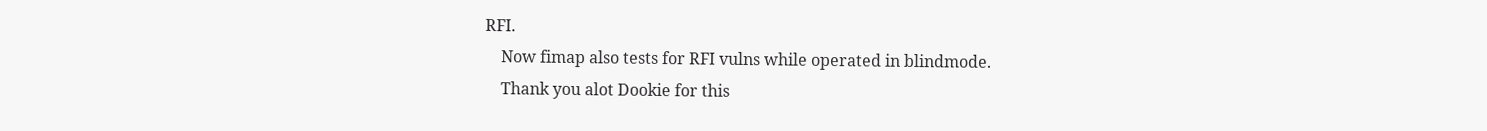RFI.
    Now fimap also tests for RFI vulns while operated in blindmode.
    Thank you alot Dookie for this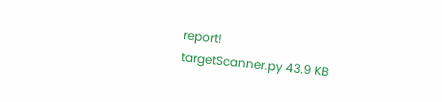report!
targetScanner.py 43.9 KB